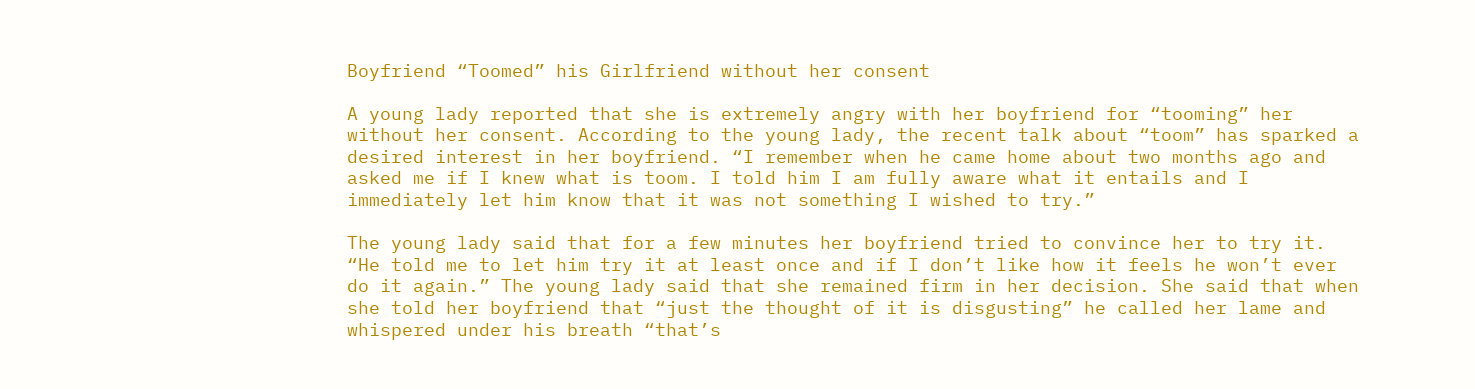Boyfriend “Toomed” his Girlfriend without her consent

A young lady reported that she is extremely angry with her boyfriend for “tooming” her without her consent. According to the young lady, the recent talk about “toom” has sparked a desired interest in her boyfriend. “I remember when he came home about two months ago and asked me if I knew what is toom. I told him I am fully aware what it entails and I immediately let him know that it was not something I wished to try.”

The young lady said that for a few minutes her boyfriend tried to convince her to try it. “He told me to let him try it at least once and if I don’t like how it feels he won’t ever do it again.” The young lady said that she remained firm in her decision. She said that when she told her boyfriend that “just the thought of it is disgusting” he called her lame and whispered under his breath “that’s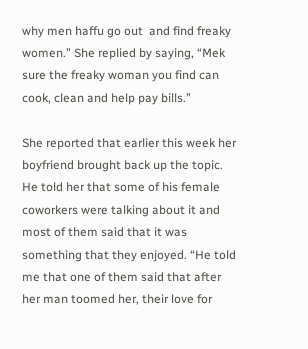why men haffu go out  and find freaky women.” She replied by saying, “Mek sure the freaky woman you find can cook, clean and help pay bills.”

She reported that earlier this week her boyfriend brought back up the topic. He told her that some of his female coworkers were talking about it and most of them said that it was something that they enjoyed. “He told me that one of them said that after her man toomed her, their love for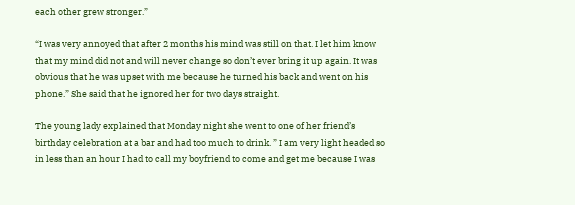each other grew stronger.”

“I was very annoyed that after 2 months his mind was still on that. I let him know that my mind did not and will never change so don’t ever bring it up again. It was obvious that he was upset with me because he turned his back and went on his phone.” She said that he ignored her for two days straight.

The young lady explained that Monday night she went to one of her friend’s birthday celebration at a bar and had too much to drink. ” I am very light headed so in less than an hour I had to call my boyfriend to come and get me because I was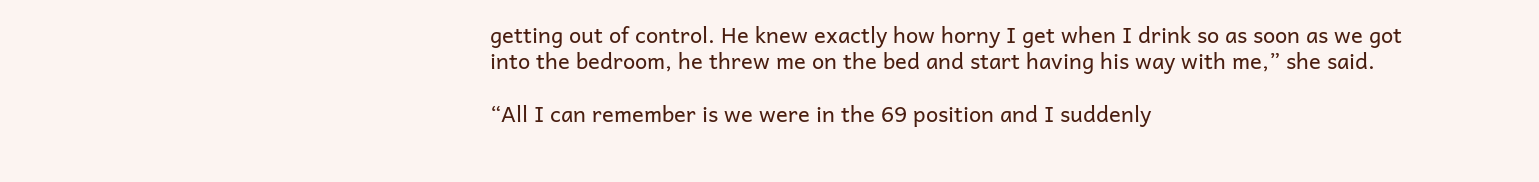getting out of control. He knew exactly how horny I get when I drink so as soon as we got into the bedroom, he threw me on the bed and start having his way with me,” she said.

“All I can remember is we were in the 69 position and I suddenly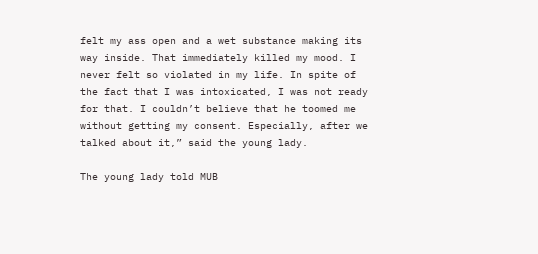felt my ass open and a wet substance making its way inside. That immediately killed my mood. I never felt so violated in my life. In spite of the fact that I was intoxicated, I was not ready for that. I couldn’t believe that he toomed me without getting my consent. Especially, after we talked about it,” said the young lady.

The young lady told MUB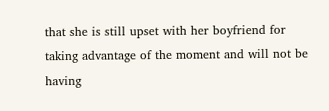that she is still upset with her boyfriend for taking advantage of the moment and will not be having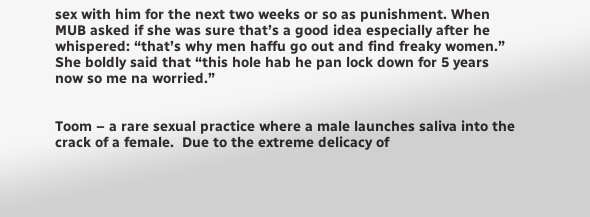sex with him for the next two weeks or so as punishment. When MUB asked if she was sure that’s a good idea especially after he whispered: “that’s why men haffu go out and find freaky women.” She boldly said that “this hole hab he pan lock down for 5 years now so me na worried.”


Toom – a rare sexual practice where a male launches saliva into the crack of a female.  Due to the extreme delicacy of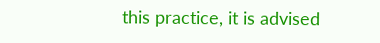this practice, it is advised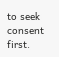to seek consent first.